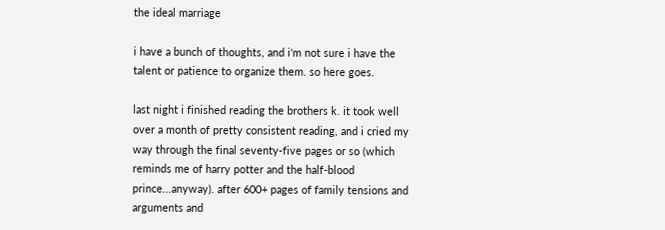the ideal marriage

i have a bunch of thoughts, and i'm not sure i have the talent or patience to organize them. so here goes.

last night i finished reading the brothers k. it took well over a month of pretty consistent reading, and i cried my way through the final seventy-five pages or so (which reminds me of harry potter and the half-blood prince...anyway). after 600+ pages of family tensions and arguments and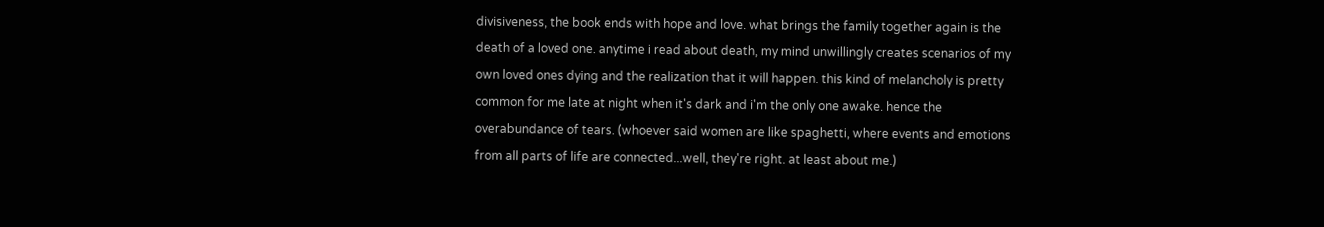divisiveness, the book ends with hope and love. what brings the family together again is the death of a loved one. anytime i read about death, my mind unwillingly creates scenarios of my own loved ones dying and the realization that it will happen. this kind of melancholy is pretty common for me late at night when it's dark and i'm the only one awake. hence the overabundance of tears. (whoever said women are like spaghetti, where events and emotions from all parts of life are connected...well, they're right. at least about me.)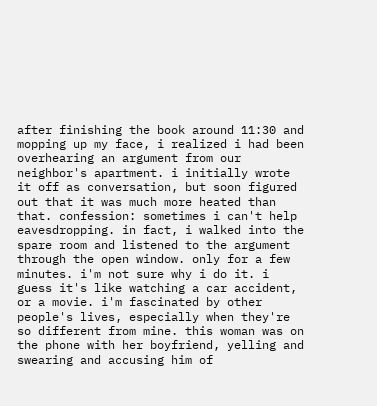after finishing the book around 11:30 and mopping up my face, i realized i had been overhearing an argument from our neighbor's apartment. i initially wrote it off as conversation, but soon figured out that it was much more heated than that. confession: sometimes i can't help eavesdropping. in fact, i walked into the spare room and listened to the argument through the open window. only for a few minutes. i'm not sure why i do it. i guess it's like watching a car accident, or a movie. i'm fascinated by other people's lives, especially when they're so different from mine. this woman was on the phone with her boyfriend, yelling and swearing and accusing him of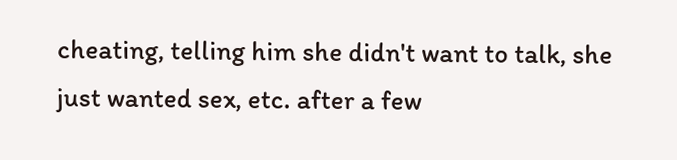cheating, telling him she didn't want to talk, she just wanted sex, etc. after a few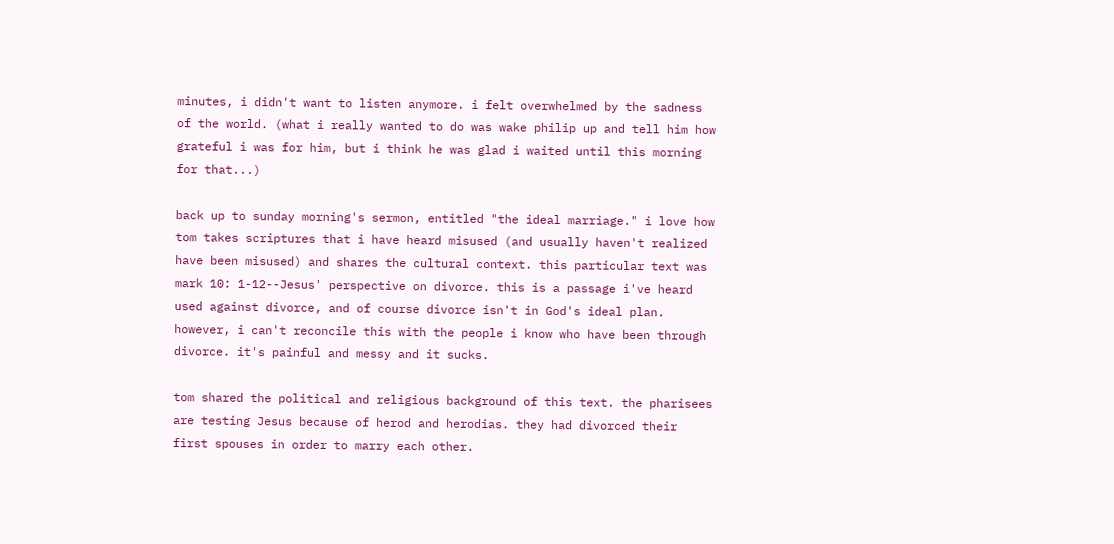minutes, i didn't want to listen anymore. i felt overwhelmed by the sadness of the world. (what i really wanted to do was wake philip up and tell him how grateful i was for him, but i think he was glad i waited until this morning for that...)

back up to sunday morning's sermon, entitled "the ideal marriage." i love how tom takes scriptures that i have heard misused (and usually haven't realized have been misused) and shares the cultural context. this particular text was mark 10: 1-12--Jesus' perspective on divorce. this is a passage i've heard used against divorce, and of course divorce isn't in God's ideal plan. however, i can't reconcile this with the people i know who have been through divorce. it's painful and messy and it sucks.

tom shared the political and religious background of this text. the pharisees are testing Jesus because of herod and herodias. they had divorced their first spouses in order to marry each other.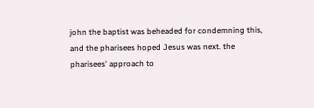john the baptist was beheaded for condemning this, and the pharisees hoped Jesus was next. the pharisees' approach to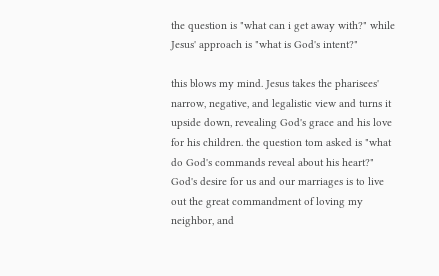the question is "what can i get away with?" while Jesus' approach is "what is God's intent?"

this blows my mind. Jesus takes the pharisees' narrow, negative, and legalistic view and turns it upside down, revealing God's grace and his love for his children. the question tom asked is "what do God's commands reveal about his heart?" God's desire for us and our marriages is to live out the great commandment of loving my neighbor, and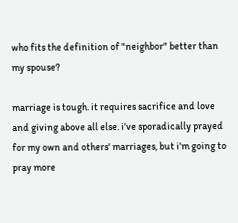who fits the definition of "neighbor" better than my spouse?

marriage is tough. it requires sacrifice and love and giving above all else. i've sporadically prayed for my own and others' marriages, but i'm going to pray more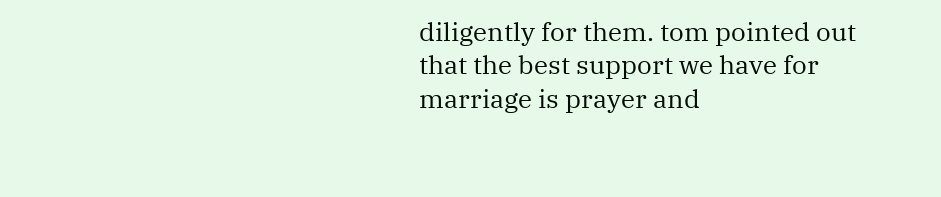diligently for them. tom pointed out that the best support we have for marriage is prayer and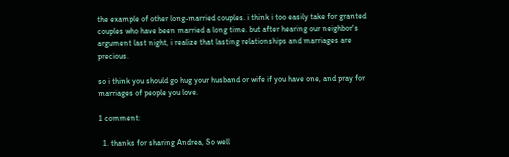the example of other long-married couples. i think i too easily take for granted couples who have been married a long time. but after hearing our neighbor's argument last night, i realize that lasting relationships and marriages are precious.

so i think you should go hug your husband or wife if you have one, and pray for marriages of people you love.

1 comment:

  1. thanks for sharing Andrea, So well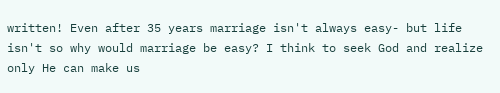written! Even after 35 years marriage isn't always easy- but life isn't so why would marriage be easy? I think to seek God and realize only He can make us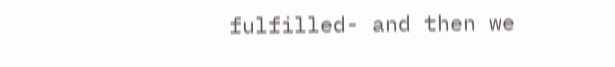fulfilled- and then we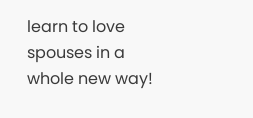learn to love spouses in a whole new way!